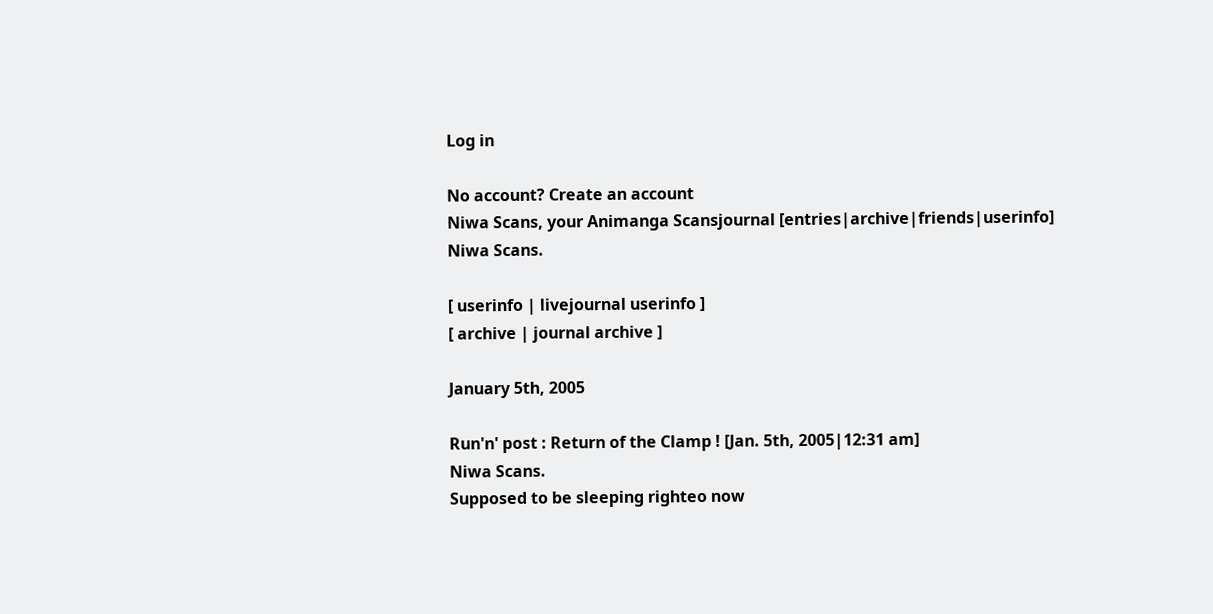Log in

No account? Create an account
Niwa Scans, your Animanga Scansjournal [entries|archive|friends|userinfo]
Niwa Scans.

[ userinfo | livejournal userinfo ]
[ archive | journal archive ]

January 5th, 2005

Run'n' post : Return of the Clamp ! [Jan. 5th, 2005|12:31 am]
Niwa Scans.
Supposed to be sleeping righteo now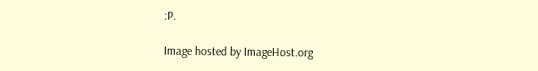:P.

Image hosted by ImageHost.org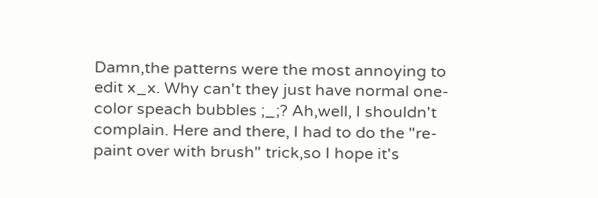Damn,the patterns were the most annoying to edit x_x. Why can't they just have normal one-color speach bubbles ;_;? Ah,well, I shouldn't complain. Here and there, I had to do the "re-paint over with brush" trick,so I hope it's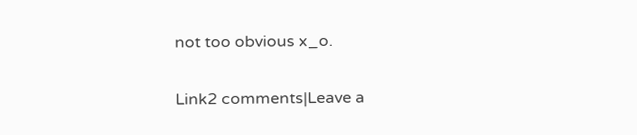not too obvious x_o.

Link2 comments|Leave a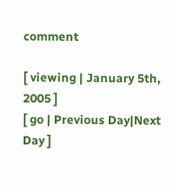comment

[ viewing | January 5th, 2005 ]
[ go | Previous Day|Next Day ]